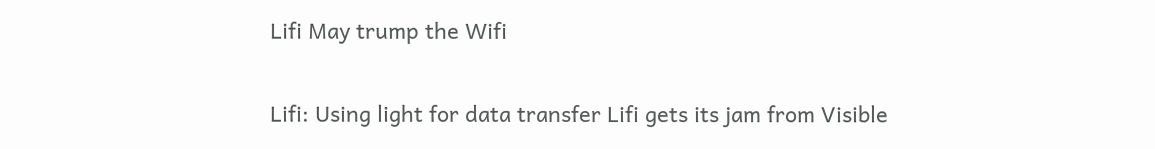Lifi May trump the Wifi

Lifi: Using light for data transfer Lifi gets its jam from Visible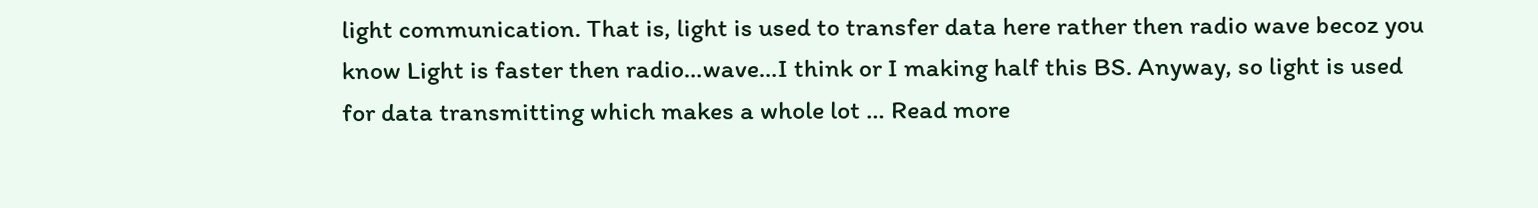light communication. That is, light is used to transfer data here rather then radio wave becoz you know Light is faster then radio…wave…I think or I making half this BS. Anyway, so light is used for data transmitting which makes a whole lot … Read more